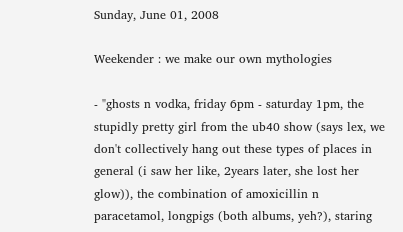Sunday, June 01, 2008

Weekender : we make our own mythologies

- "ghosts n vodka, friday 6pm - saturday 1pm, the stupidly pretty girl from the ub40 show (says lex, we don't collectively hang out these types of places in general (i saw her like, 2years later, she lost her glow)), the combination of amoxicillin n paracetamol, longpigs (both albums, yeh?), staring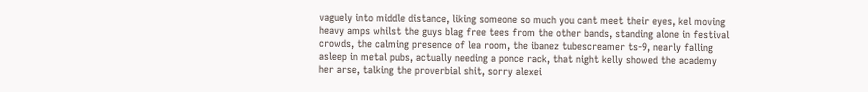vaguely into middle distance, liking someone so much you cant meet their eyes, kel moving heavy amps whilst the guys blag free tees from the other bands, standing alone in festival crowds, the calming presence of lea room, the ibanez tubescreamer ts-9, nearly falling asleep in metal pubs, actually needing a ponce rack, that night kelly showed the academy her arse, talking the proverbial shit, sorry alexei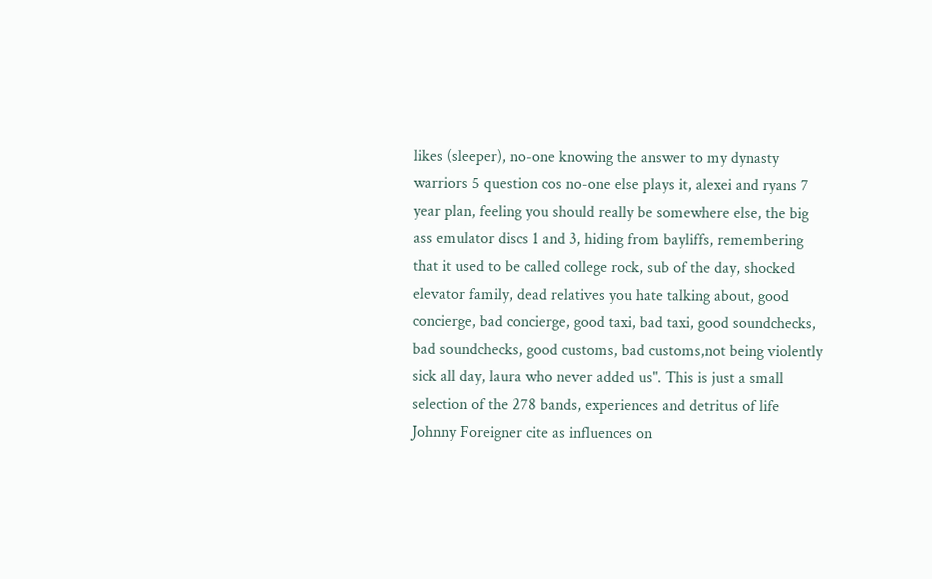likes (sleeper), no-one knowing the answer to my dynasty warriors 5 question cos no-one else plays it, alexei and ryans 7 year plan, feeling you should really be somewhere else, the big ass emulator discs 1 and 3, hiding from bayliffs, remembering that it used to be called college rock, sub of the day, shocked elevator family, dead relatives you hate talking about, good concierge, bad concierge, good taxi, bad taxi, good soundchecks, bad soundchecks, good customs, bad customs,not being violently sick all day, laura who never added us". This is just a small selection of the 278 bands, experiences and detritus of life Johnny Foreigner cite as influences on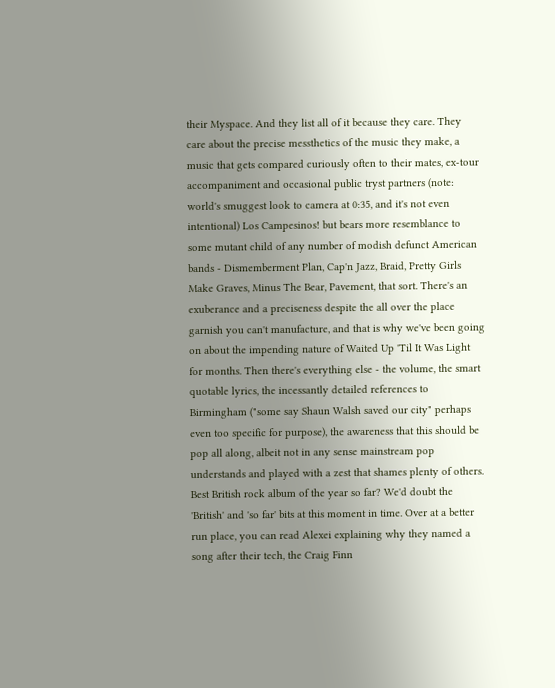their Myspace. And they list all of it because they care. They care about the precise messthetics of the music they make, a music that gets compared curiously often to their mates, ex-tour accompaniment and occasional public tryst partners (note: world's smuggest look to camera at 0:35, and it's not even intentional) Los Campesinos! but bears more resemblance to some mutant child of any number of modish defunct American bands - Dismemberment Plan, Cap'n Jazz, Braid, Pretty Girls Make Graves, Minus The Bear, Pavement, that sort. There's an exuberance and a preciseness despite the all over the place garnish you can't manufacture, and that is why we've been going on about the impending nature of Waited Up 'Til It Was Light for months. Then there's everything else - the volume, the smart quotable lyrics, the incessantly detailed references to Birmingham ("some say Shaun Walsh saved our city" perhaps even too specific for purpose), the awareness that this should be pop all along, albeit not in any sense mainstream pop understands and played with a zest that shames plenty of others. Best British rock album of the year so far? We'd doubt the 'British' and 'so far' bits at this moment in time. Over at a better run place, you can read Alexei explaining why they named a song after their tech, the Craig Finn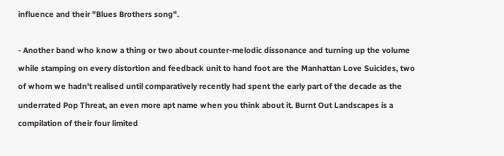influence and their "Blues Brothers song".

- Another band who know a thing or two about counter-melodic dissonance and turning up the volume while stamping on every distortion and feedback unit to hand foot are the Manhattan Love Suicides, two of whom we hadn't realised until comparatively recently had spent the early part of the decade as the underrated Pop Threat, an even more apt name when you think about it. Burnt Out Landscapes is a compilation of their four limited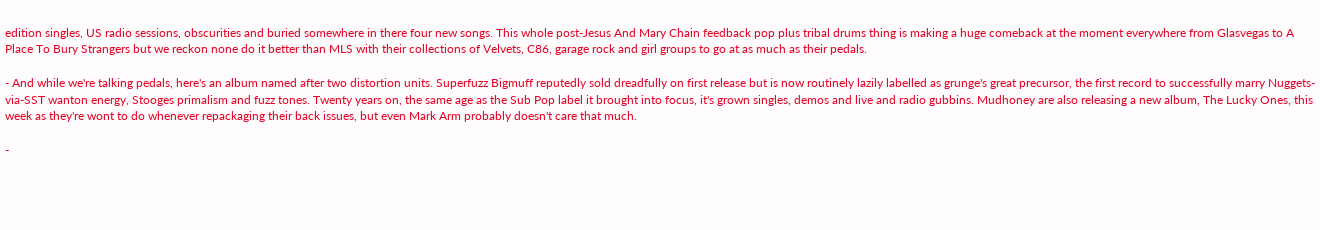edition singles, US radio sessions, obscurities and buried somewhere in there four new songs. This whole post-Jesus And Mary Chain feedback pop plus tribal drums thing is making a huge comeback at the moment everywhere from Glasvegas to A Place To Bury Strangers but we reckon none do it better than MLS with their collections of Velvets, C86, garage rock and girl groups to go at as much as their pedals.

- And while we're talking pedals, here's an album named after two distortion units. Superfuzz Bigmuff reputedly sold dreadfully on first release but is now routinely lazily labelled as grunge's great precursor, the first record to successfully marry Nuggets-via-SST wanton energy, Stooges primalism and fuzz tones. Twenty years on, the same age as the Sub Pop label it brought into focus, it's grown singles, demos and live and radio gubbins. Mudhoney are also releasing a new album, The Lucky Ones, this week as they're wont to do whenever repackaging their back issues, but even Mark Arm probably doesn't care that much.

-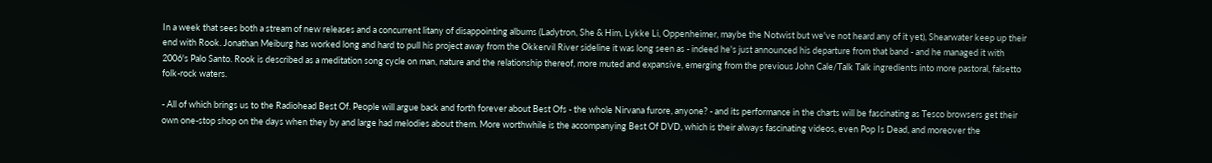In a week that sees both a stream of new releases and a concurrent litany of disappointing albums (Ladytron, She & Him, Lykke Li, Oppenheimer, maybe the Notwist but we've not heard any of it yet), Shearwater keep up their end with Rook. Jonathan Meiburg has worked long and hard to pull his project away from the Okkervil River sideline it was long seen as - indeed he's just announced his departure from that band - and he managed it with 2006's Palo Santo. Rook is described as a meditation song cycle on man, nature and the relationship thereof, more muted and expansive, emerging from the previous John Cale/Talk Talk ingredients into more pastoral, falsetto folk-rock waters.

- All of which brings us to the Radiohead Best Of. People will argue back and forth forever about Best Ofs - the whole Nirvana furore, anyone? - and its performance in the charts will be fascinating as Tesco browsers get their own one-stop shop on the days when they by and large had melodies about them. More worthwhile is the accompanying Best Of DVD, which is their always fascinating videos, even Pop Is Dead, and moreover the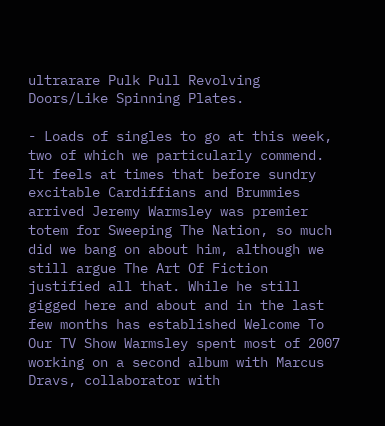ultrarare Pulk Pull Revolving Doors/Like Spinning Plates.

- Loads of singles to go at this week, two of which we particularly commend. It feels at times that before sundry excitable Cardiffians and Brummies arrived Jeremy Warmsley was premier totem for Sweeping The Nation, so much did we bang on about him, although we still argue The Art Of Fiction justified all that. While he still gigged here and about and in the last few months has established Welcome To Our TV Show Warmsley spent most of 2007 working on a second album with Marcus Dravs, collaborator with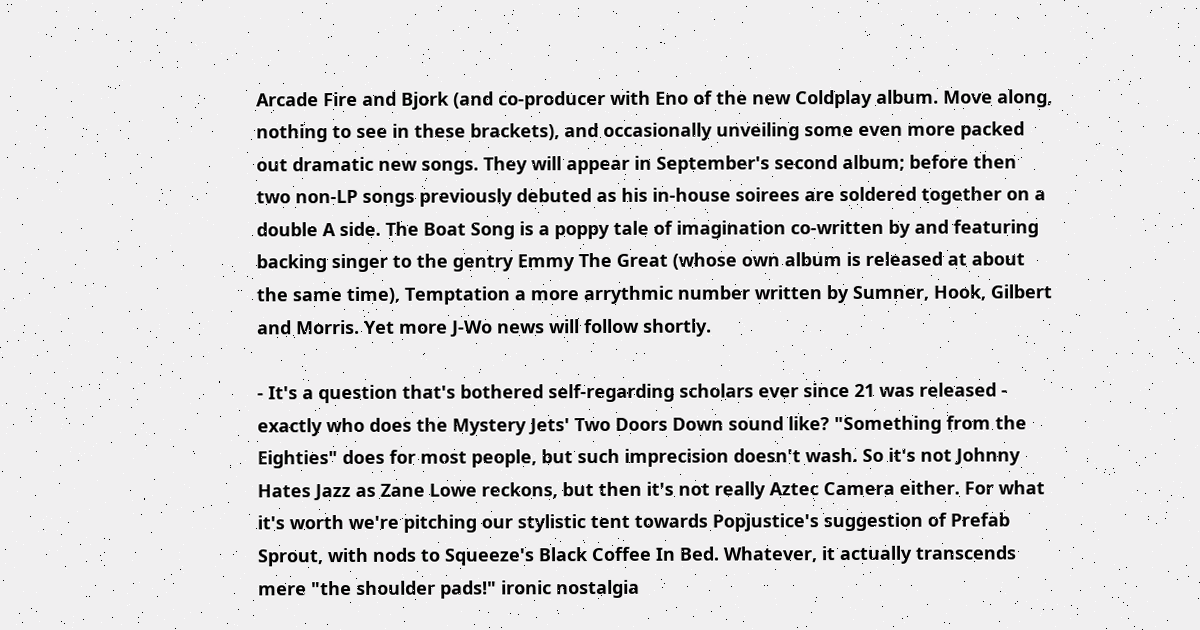Arcade Fire and Bjork (and co-producer with Eno of the new Coldplay album. Move along, nothing to see in these brackets), and occasionally unveiling some even more packed out dramatic new songs. They will appear in September's second album; before then two non-LP songs previously debuted as his in-house soirees are soldered together on a double A side. The Boat Song is a poppy tale of imagination co-written by and featuring backing singer to the gentry Emmy The Great (whose own album is released at about the same time), Temptation a more arrythmic number written by Sumner, Hook, Gilbert and Morris. Yet more J-Wo news will follow shortly.

- It's a question that's bothered self-regarding scholars ever since 21 was released - exactly who does the Mystery Jets' Two Doors Down sound like? "Something from the Eighties" does for most people, but such imprecision doesn't wash. So it's not Johnny Hates Jazz as Zane Lowe reckons, but then it's not really Aztec Camera either. For what it's worth we're pitching our stylistic tent towards Popjustice's suggestion of Prefab Sprout, with nods to Squeeze's Black Coffee In Bed. Whatever, it actually transcends mere "the shoulder pads!" ironic nostalgia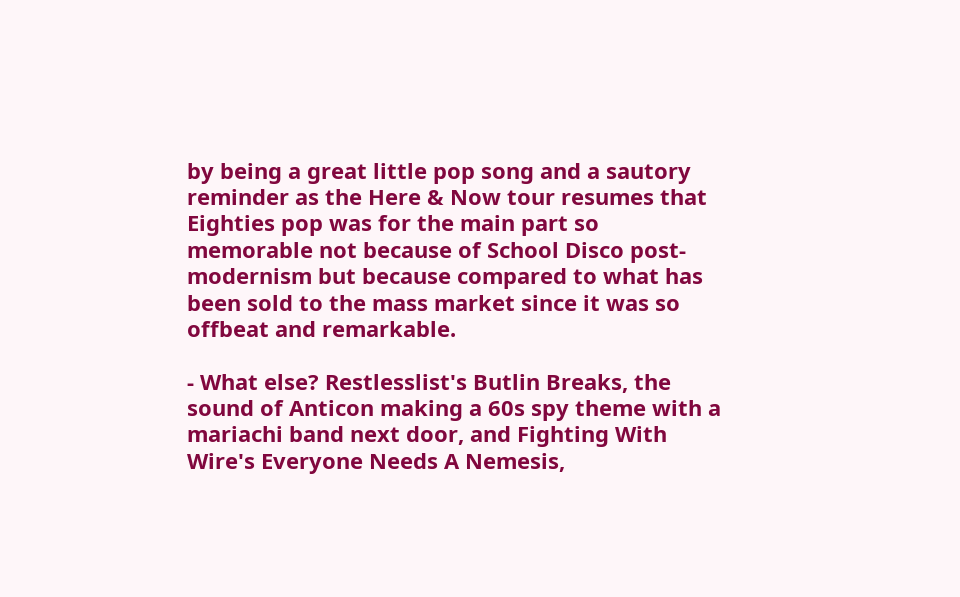by being a great little pop song and a sautory reminder as the Here & Now tour resumes that Eighties pop was for the main part so memorable not because of School Disco post-modernism but because compared to what has been sold to the mass market since it was so offbeat and remarkable.

- What else? Restlesslist's Butlin Breaks, the sound of Anticon making a 60s spy theme with a mariachi band next door, and Fighting With Wire's Everyone Needs A Nemesis,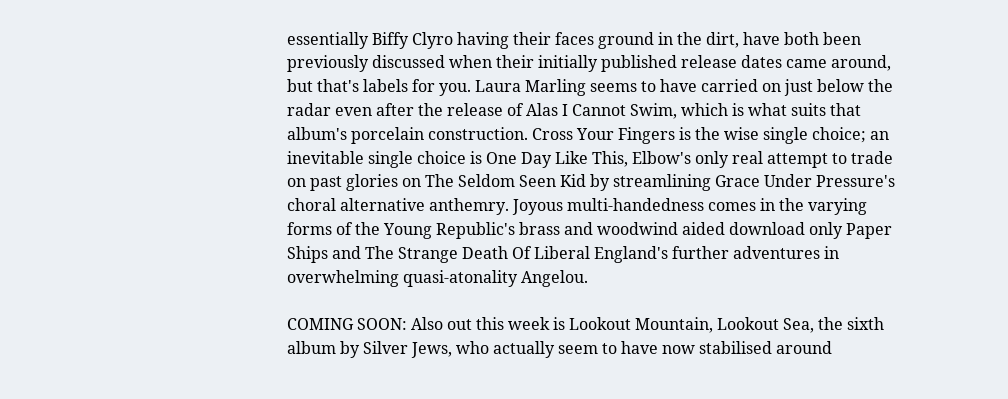essentially Biffy Clyro having their faces ground in the dirt, have both been previously discussed when their initially published release dates came around, but that's labels for you. Laura Marling seems to have carried on just below the radar even after the release of Alas I Cannot Swim, which is what suits that album's porcelain construction. Cross Your Fingers is the wise single choice; an inevitable single choice is One Day Like This, Elbow's only real attempt to trade on past glories on The Seldom Seen Kid by streamlining Grace Under Pressure's choral alternative anthemry. Joyous multi-handedness comes in the varying forms of the Young Republic's brass and woodwind aided download only Paper Ships and The Strange Death Of Liberal England's further adventures in overwhelming quasi-atonality Angelou.

COMING SOON: Also out this week is Lookout Mountain, Lookout Sea, the sixth album by Silver Jews, who actually seem to have now stabilised around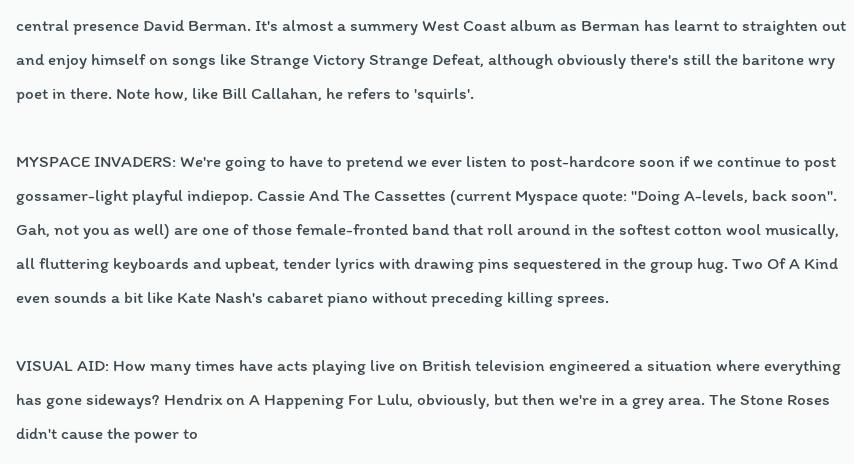central presence David Berman. It's almost a summery West Coast album as Berman has learnt to straighten out and enjoy himself on songs like Strange Victory Strange Defeat, although obviously there's still the baritone wry poet in there. Note how, like Bill Callahan, he refers to 'squirls'.

MYSPACE INVADERS: We're going to have to pretend we ever listen to post-hardcore soon if we continue to post gossamer-light playful indiepop. Cassie And The Cassettes (current Myspace quote: "Doing A-levels, back soon". Gah, not you as well) are one of those female-fronted band that roll around in the softest cotton wool musically, all fluttering keyboards and upbeat, tender lyrics with drawing pins sequestered in the group hug. Two Of A Kind even sounds a bit like Kate Nash's cabaret piano without preceding killing sprees.

VISUAL AID: How many times have acts playing live on British television engineered a situation where everything has gone sideways? Hendrix on A Happening For Lulu, obviously, but then we're in a grey area. The Stone Roses didn't cause the power to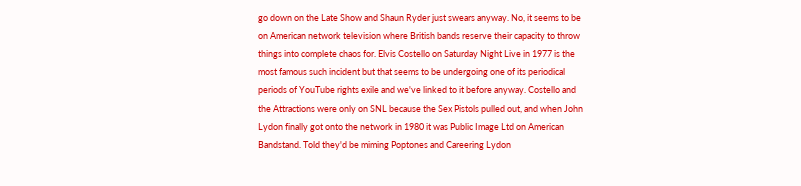go down on the Late Show and Shaun Ryder just swears anyway. No, it seems to be on American network television where British bands reserve their capacity to throw things into complete chaos for. Elvis Costello on Saturday Night Live in 1977 is the most famous such incident but that seems to be undergoing one of its periodical periods of YouTube rights exile and we've linked to it before anyway. Costello and the Attractions were only on SNL because the Sex Pistols pulled out, and when John Lydon finally got onto the network in 1980 it was Public Image Ltd on American Bandstand. Told they'd be miming Poptones and Careering Lydon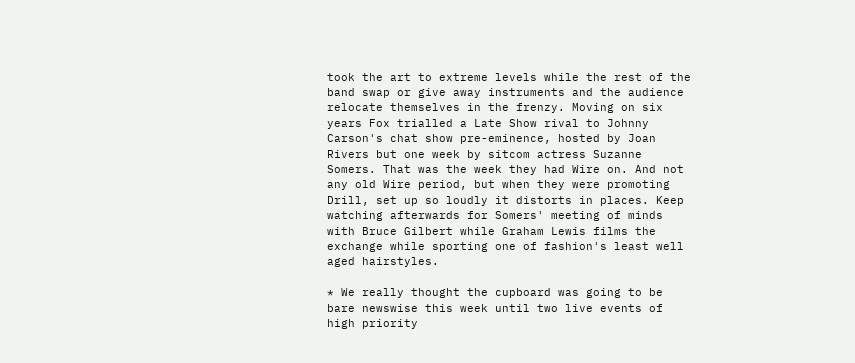took the art to extreme levels while the rest of the band swap or give away instruments and the audience relocate themselves in the frenzy. Moving on six years Fox trialled a Late Show rival to Johnny Carson's chat show pre-eminence, hosted by Joan Rivers but one week by sitcom actress Suzanne Somers. That was the week they had Wire on. And not any old Wire period, but when they were promoting Drill, set up so loudly it distorts in places. Keep watching afterwards for Somers' meeting of minds with Bruce Gilbert while Graham Lewis films the exchange while sporting one of fashion's least well aged hairstyles.

* We really thought the cupboard was going to be bare newswise this week until two live events of high priority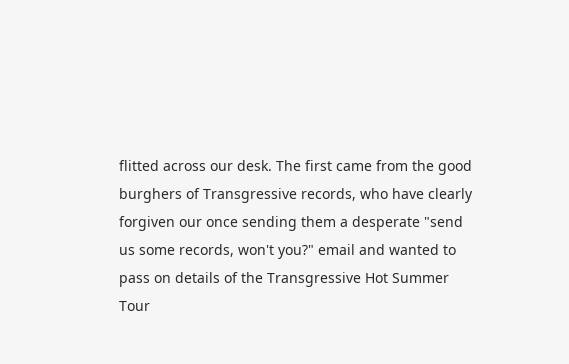flitted across our desk. The first came from the good burghers of Transgressive records, who have clearly forgiven our once sending them a desperate "send us some records, won't you?" email and wanted to pass on details of the Transgressive Hot Summer Tour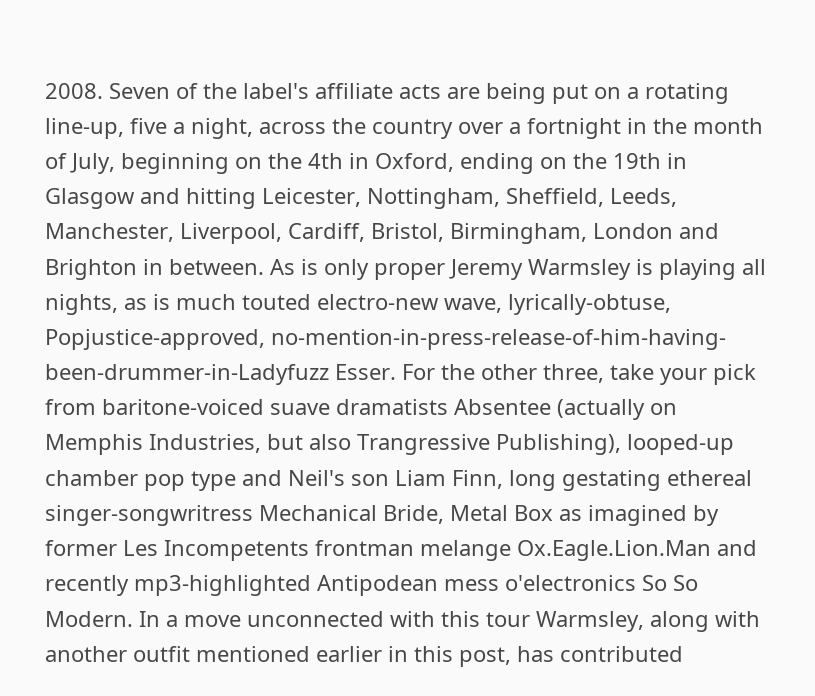2008. Seven of the label's affiliate acts are being put on a rotating line-up, five a night, across the country over a fortnight in the month of July, beginning on the 4th in Oxford, ending on the 19th in Glasgow and hitting Leicester, Nottingham, Sheffield, Leeds, Manchester, Liverpool, Cardiff, Bristol, Birmingham, London and Brighton in between. As is only proper Jeremy Warmsley is playing all nights, as is much touted electro-new wave, lyrically-obtuse, Popjustice-approved, no-mention-in-press-release-of-him-having-been-drummer-in-Ladyfuzz Esser. For the other three, take your pick from baritone-voiced suave dramatists Absentee (actually on Memphis Industries, but also Trangressive Publishing), looped-up chamber pop type and Neil's son Liam Finn, long gestating ethereal singer-songwritress Mechanical Bride, Metal Box as imagined by former Les Incompetents frontman melange Ox.Eagle.Lion.Man and recently mp3-highlighted Antipodean mess o'electronics So So Modern. In a move unconnected with this tour Warmsley, along with another outfit mentioned earlier in this post, has contributed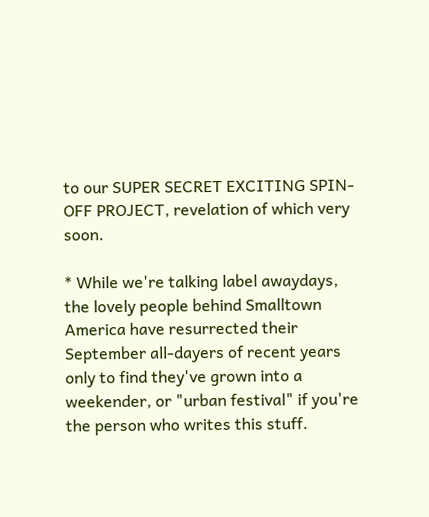to our SUPER SECRET EXCITING SPIN-OFF PROJECT, revelation of which very soon.

* While we're talking label awaydays, the lovely people behind Smalltown America have resurrected their September all-dayers of recent years only to find they've grown into a weekender, or "urban festival" if you're the person who writes this stuff.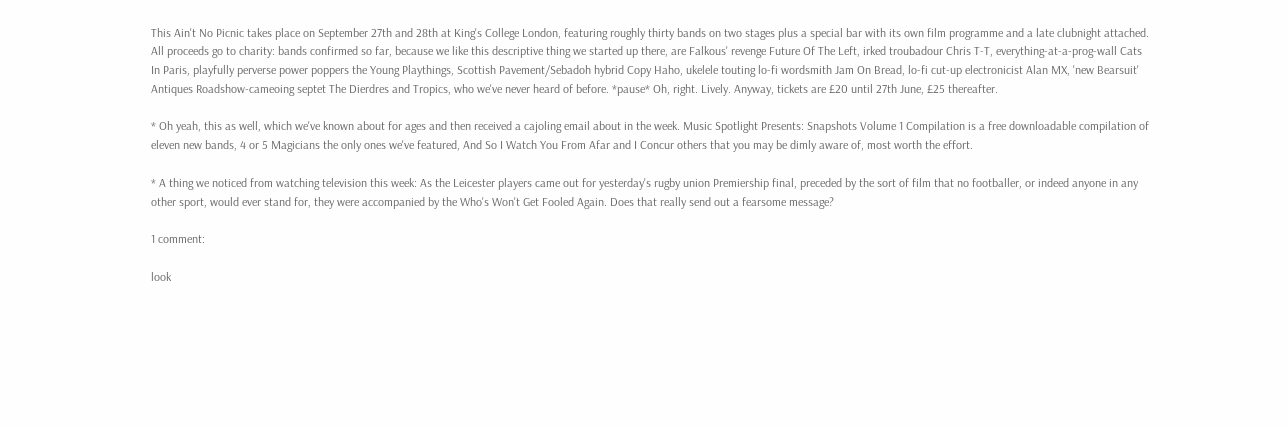This Ain't No Picnic takes place on September 27th and 28th at King's College London, featuring roughly thirty bands on two stages plus a special bar with its own film programme and a late clubnight attached. All proceeds go to charity: bands confirmed so far, because we like this descriptive thing we started up there, are Falkous' revenge Future Of The Left, irked troubadour Chris T-T, everything-at-a-prog-wall Cats In Paris, playfully perverse power poppers the Young Playthings, Scottish Pavement/Sebadoh hybrid Copy Haho, ukelele touting lo-fi wordsmith Jam On Bread, lo-fi cut-up electronicist Alan MX, 'new Bearsuit' Antiques Roadshow-cameoing septet The Dierdres and Tropics, who we've never heard of before. *pause* Oh, right. Lively. Anyway, tickets are £20 until 27th June, £25 thereafter.

* Oh yeah, this as well, which we've known about for ages and then received a cajoling email about in the week. Music Spotlight Presents: Snapshots Volume 1 Compilation is a free downloadable compilation of eleven new bands, 4 or 5 Magicians the only ones we've featured, And So I Watch You From Afar and I Concur others that you may be dimly aware of, most worth the effort.

* A thing we noticed from watching television this week: As the Leicester players came out for yesterday's rugby union Premiership final, preceded by the sort of film that no footballer, or indeed anyone in any other sport, would ever stand for, they were accompanied by the Who's Won't Get Fooled Again. Does that really send out a fearsome message?

1 comment:

look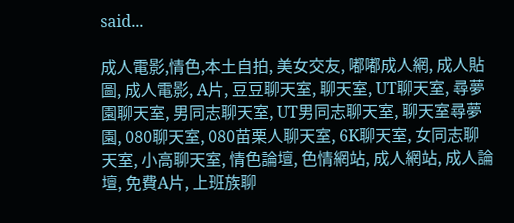said...

成人電影,情色,本土自拍, 美女交友, 嘟嘟成人網, 成人貼圖, 成人電影, A片, 豆豆聊天室, 聊天室, UT聊天室, 尋夢園聊天室, 男同志聊天室, UT男同志聊天室, 聊天室尋夢園, 080聊天室, 080苗栗人聊天室, 6K聊天室, 女同志聊天室, 小高聊天室, 情色論壇, 色情網站, 成人網站, 成人論壇, 免費A片, 上班族聊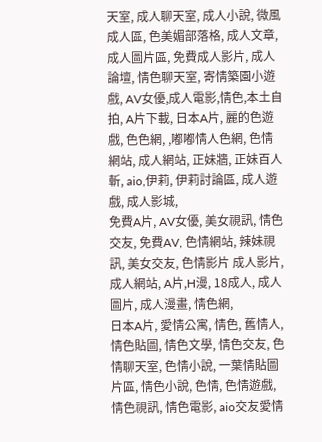天室, 成人聊天室, 成人小說, 微風成人區, 色美媚部落格, 成人文章, 成人圖片區, 免費成人影片, 成人論壇, 情色聊天室, 寄情築園小遊戲, AV女優,成人電影,情色,本土自拍, A片下載, 日本A片, 麗的色遊戲, 色色網, ,嘟嘟情人色網, 色情網站, 成人網站, 正妹牆, 正妹百人斬, aio,伊莉, 伊莉討論區, 成人遊戲, 成人影城,
免費A片, AV女優, 美女視訊, 情色交友, 免費AV, 色情網站, 辣妹視訊, 美女交友, 色情影片 成人影片, 成人網站, A片,H漫, 18成人, 成人圖片, 成人漫畫, 情色網,
日本A片, 愛情公寓, 情色, 舊情人, 情色貼圖, 情色文學, 情色交友, 色情聊天室, 色情小說, 一葉情貼圖片區, 情色小說, 色情, 色情遊戲, 情色視訊, 情色電影, aio交友愛情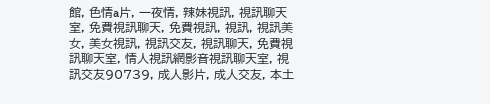館, 色情a片, 一夜情, 辣妹視訊, 視訊聊天室, 免費視訊聊天, 免費視訊, 視訊, 視訊美女, 美女視訊, 視訊交友, 視訊聊天, 免費視訊聊天室, 情人視訊網影音視訊聊天室, 視訊交友90739, 成人影片, 成人交友, 本土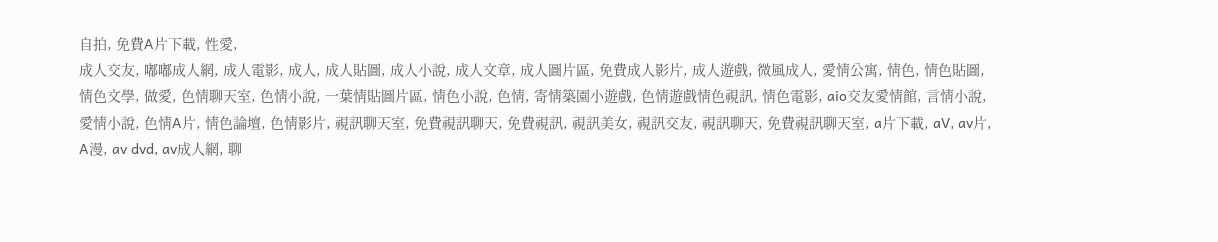自拍, 免費A片下載, 性愛,
成人交友, 嘟嘟成人網, 成人電影, 成人, 成人貼圖, 成人小說, 成人文章, 成人圖片區, 免費成人影片, 成人遊戲, 微風成人, 愛情公寓, 情色, 情色貼圖, 情色文學, 做愛, 色情聊天室, 色情小說, 一葉情貼圖片區, 情色小說, 色情, 寄情築園小遊戲, 色情遊戲情色視訊, 情色電影, aio交友愛情館, 言情小說, 愛情小說, 色情A片, 情色論壇, 色情影片, 視訊聊天室, 免費視訊聊天, 免費視訊, 視訊美女, 視訊交友, 視訊聊天, 免費視訊聊天室, a片下載, aV, av片, A漫, av dvd, av成人網, 聊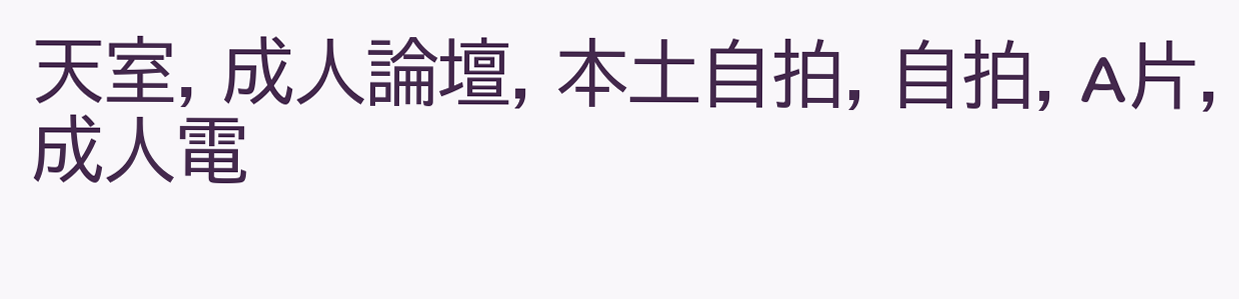天室, 成人論壇, 本土自拍, 自拍, A片,成人電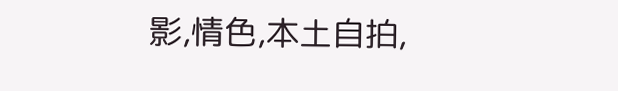影,情色,本土自拍,